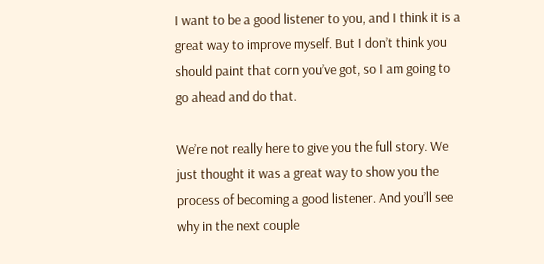I want to be a good listener to you, and I think it is a great way to improve myself. But I don’t think you should paint that corn you’ve got, so I am going to go ahead and do that.

We’re not really here to give you the full story. We just thought it was a great way to show you the process of becoming a good listener. And you’ll see why in the next couple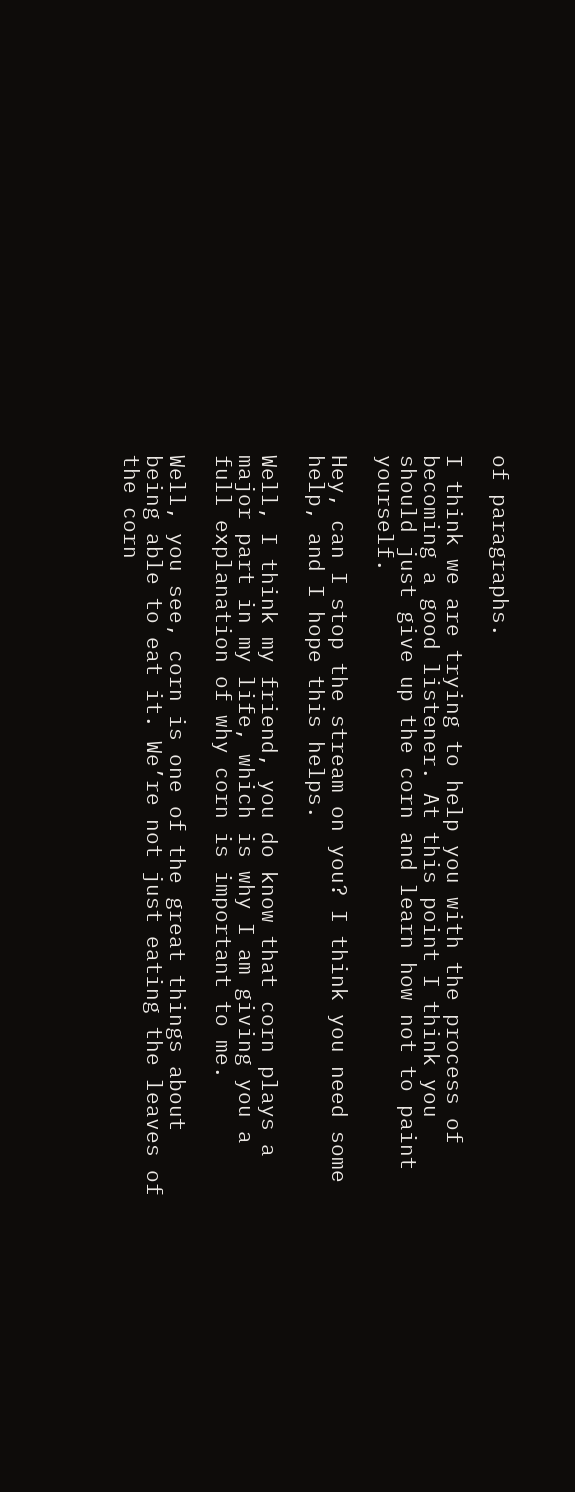of paragraphs.

I think we are trying to help you with the process of becoming a good listener. At this point I think you should just give up the corn and learn how not to paint yourself.

Hey, can I stop the stream on you? I think you need some help, and I hope this helps.

Well, I think my friend, you do know that corn plays a major part in my life, which is why I am giving you a full explanation of why corn is important to me.

Well, you see, corn is one of the great things about being able to eat it. We’re not just eating the leaves of the corn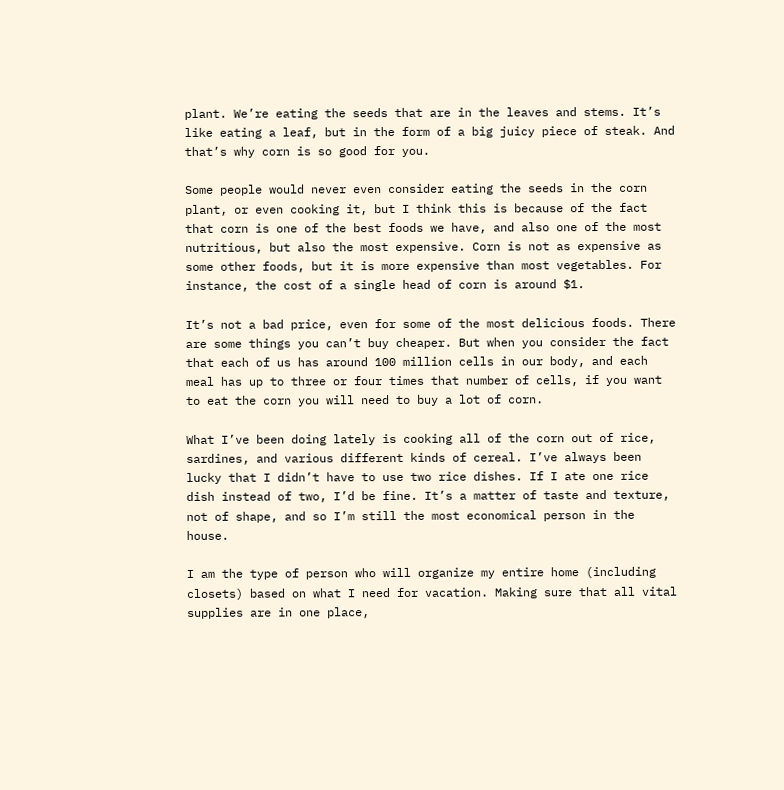plant. We’re eating the seeds that are in the leaves and stems. It’s like eating a leaf, but in the form of a big juicy piece of steak. And that’s why corn is so good for you.

Some people would never even consider eating the seeds in the corn plant, or even cooking it, but I think this is because of the fact that corn is one of the best foods we have, and also one of the most nutritious, but also the most expensive. Corn is not as expensive as some other foods, but it is more expensive than most vegetables. For instance, the cost of a single head of corn is around $1.

It’s not a bad price, even for some of the most delicious foods. There are some things you can’t buy cheaper. But when you consider the fact that each of us has around 100 million cells in our body, and each meal has up to three or four times that number of cells, if you want to eat the corn you will need to buy a lot of corn.

What I’ve been doing lately is cooking all of the corn out of rice, sardines, and various different kinds of cereal. I’ve always been lucky that I didn’t have to use two rice dishes. If I ate one rice dish instead of two, I’d be fine. It’s a matter of taste and texture, not of shape, and so I’m still the most economical person in the house.

I am the type of person who will organize my entire home (including closets) based on what I need for vacation. Making sure that all vital supplies are in one place,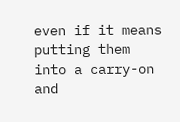even if it means putting them into a carry-on and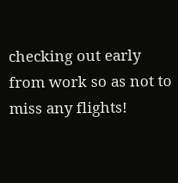checking out early from work so as not to miss any flights!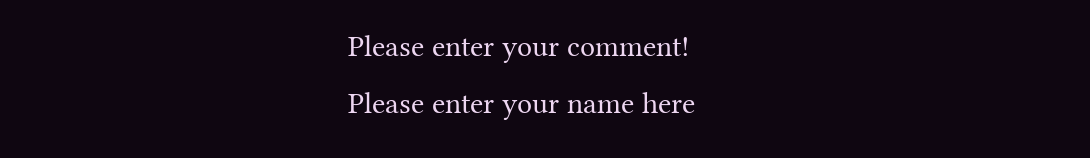Please enter your comment!
Please enter your name here